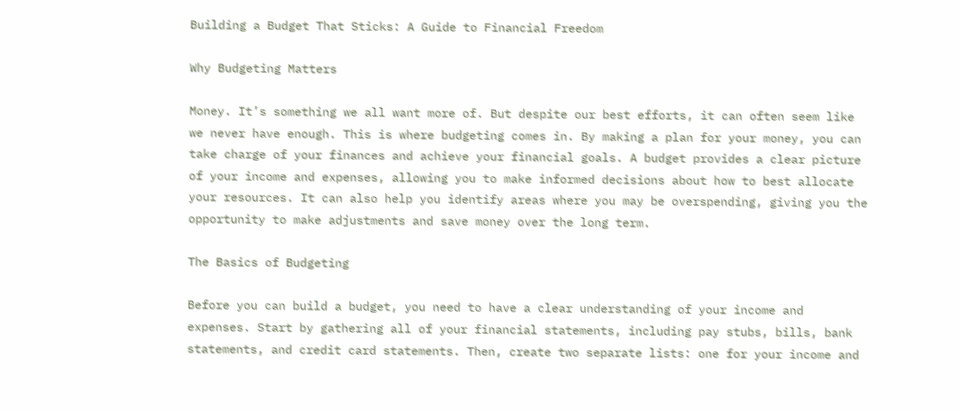Building a Budget That Sticks: A Guide to Financial Freedom

Why Budgeting Matters

Money. It’s something we all want more of. But despite our best efforts, it can often seem like we never have enough. This is where budgeting comes in. By making a plan for your money, you can take charge of your finances and achieve your financial goals. A budget provides a clear picture of your income and expenses, allowing you to make informed decisions about how to best allocate your resources. It can also help you identify areas where you may be overspending, giving you the opportunity to make adjustments and save money over the long term.

The Basics of Budgeting

Before you can build a budget, you need to have a clear understanding of your income and expenses. Start by gathering all of your financial statements, including pay stubs, bills, bank statements, and credit card statements. Then, create two separate lists: one for your income and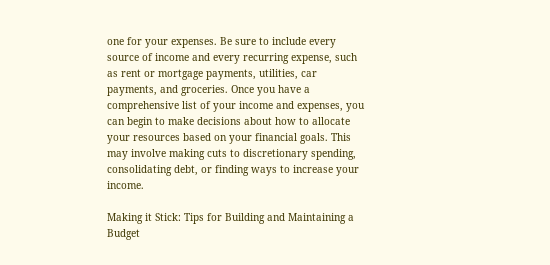one for your expenses. Be sure to include every source of income and every recurring expense, such as rent or mortgage payments, utilities, car payments, and groceries. Once you have a comprehensive list of your income and expenses, you can begin to make decisions about how to allocate your resources based on your financial goals. This may involve making cuts to discretionary spending, consolidating debt, or finding ways to increase your income.

Making it Stick: Tips for Building and Maintaining a Budget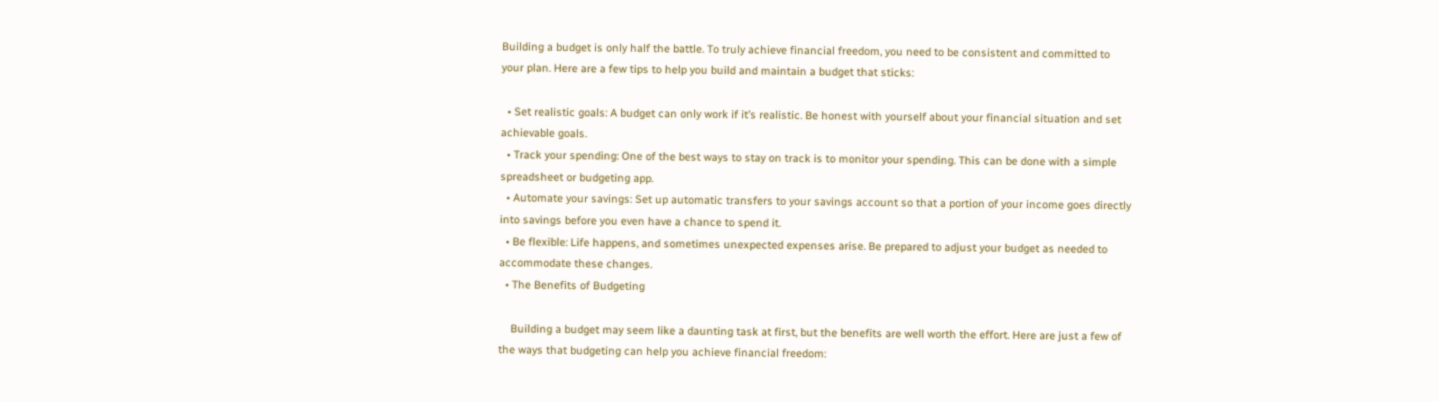Building a budget is only half the battle. To truly achieve financial freedom, you need to be consistent and committed to your plan. Here are a few tips to help you build and maintain a budget that sticks:

  • Set realistic goals: A budget can only work if it’s realistic. Be honest with yourself about your financial situation and set achievable goals.
  • Track your spending: One of the best ways to stay on track is to monitor your spending. This can be done with a simple spreadsheet or budgeting app.
  • Automate your savings: Set up automatic transfers to your savings account so that a portion of your income goes directly into savings before you even have a chance to spend it.
  • Be flexible: Life happens, and sometimes unexpected expenses arise. Be prepared to adjust your budget as needed to accommodate these changes.
  • The Benefits of Budgeting

    Building a budget may seem like a daunting task at first, but the benefits are well worth the effort. Here are just a few of the ways that budgeting can help you achieve financial freedom: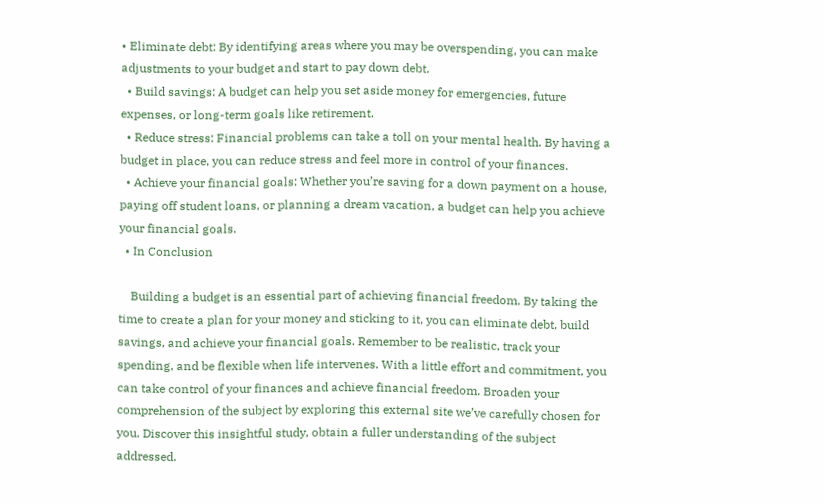• Eliminate debt: By identifying areas where you may be overspending, you can make adjustments to your budget and start to pay down debt.
  • Build savings: A budget can help you set aside money for emergencies, future expenses, or long-term goals like retirement.
  • Reduce stress: Financial problems can take a toll on your mental health. By having a budget in place, you can reduce stress and feel more in control of your finances.
  • Achieve your financial goals: Whether you’re saving for a down payment on a house, paying off student loans, or planning a dream vacation, a budget can help you achieve your financial goals.
  • In Conclusion

    Building a budget is an essential part of achieving financial freedom. By taking the time to create a plan for your money and sticking to it, you can eliminate debt, build savings, and achieve your financial goals. Remember to be realistic, track your spending, and be flexible when life intervenes. With a little effort and commitment, you can take control of your finances and achieve financial freedom. Broaden your comprehension of the subject by exploring this external site we’ve carefully chosen for you. Discover this insightful study, obtain a fuller understanding of the subject addressed.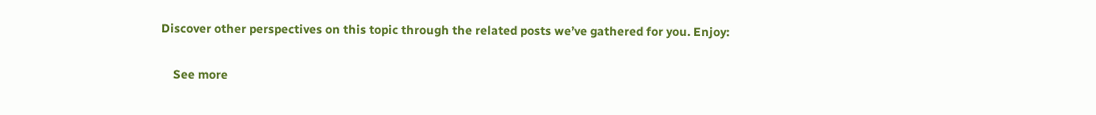Discover other perspectives on this topic through the related posts we’ve gathered for you. Enjoy:

    See more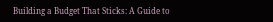Building a Budget That Sticks: A Guide to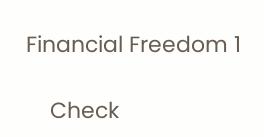Financial Freedom 1

    Check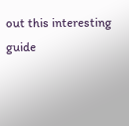out this interesting guide